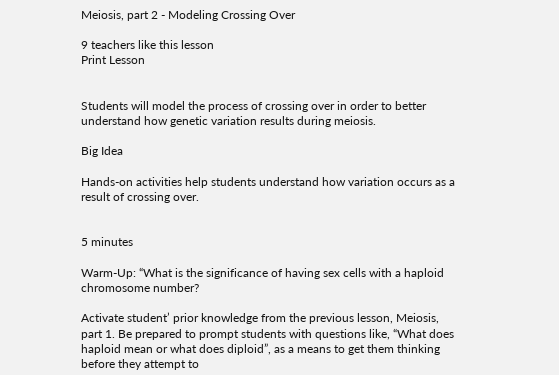Meiosis, part 2 - Modeling Crossing Over

9 teachers like this lesson
Print Lesson


Students will model the process of crossing over in order to better understand how genetic variation results during meiosis.

Big Idea

Hands-on activities help students understand how variation occurs as a result of crossing over.


5 minutes

Warm-Up: “What is the significance of having sex cells with a haploid chromosome number?

Activate student’ prior knowledge from the previous lesson, Meiosis, part 1. Be prepared to prompt students with questions like, “What does haploid mean or what does diploid”, as a means to get them thinking before they attempt to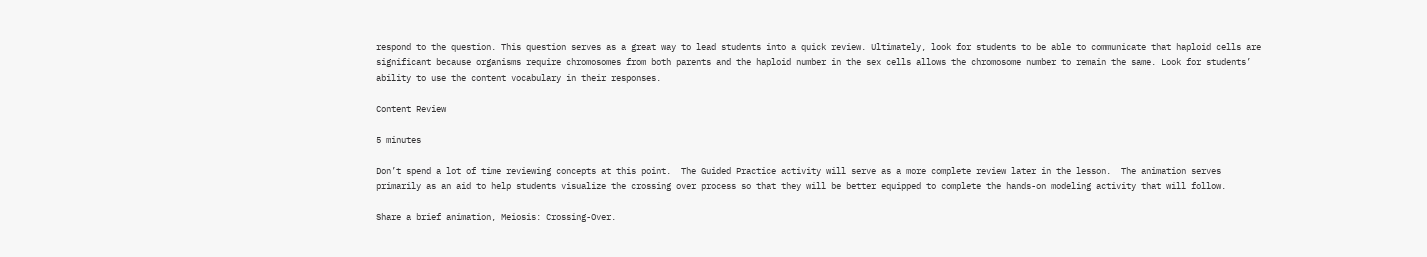respond to the question. This question serves as a great way to lead students into a quick review. Ultimately, look for students to be able to communicate that haploid cells are significant because organisms require chromosomes from both parents and the haploid number in the sex cells allows the chromosome number to remain the same. Look for students’ ability to use the content vocabulary in their responses.

Content Review

5 minutes

Don’t spend a lot of time reviewing concepts at this point.  The Guided Practice activity will serve as a more complete review later in the lesson.  The animation serves primarily as an aid to help students visualize the crossing over process so that they will be better equipped to complete the hands-on modeling activity that will follow.

Share a brief animation, Meiosis: Crossing-Over.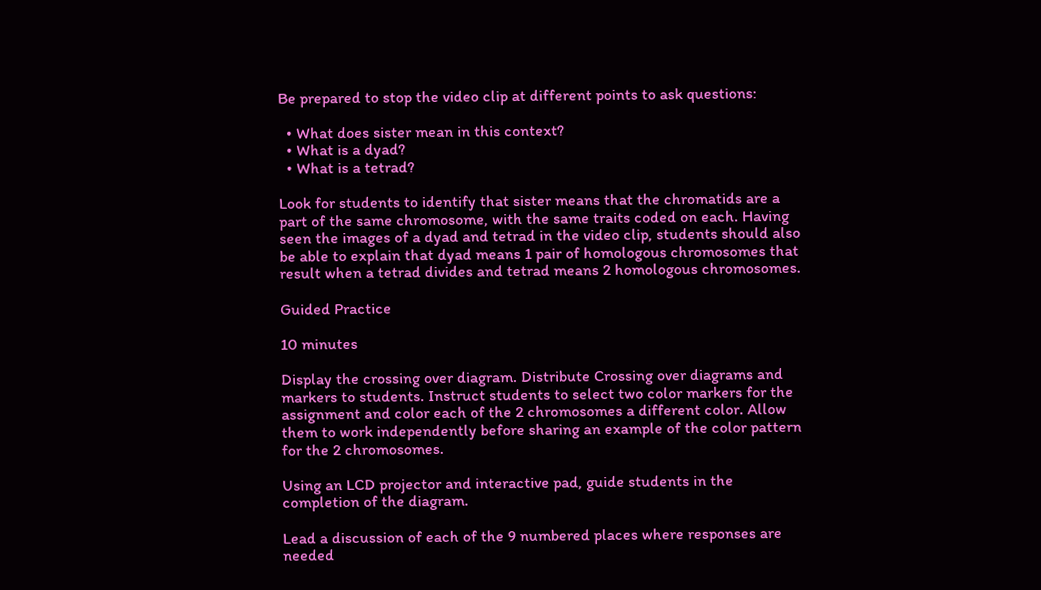Be prepared to stop the video clip at different points to ask questions:

  • What does sister mean in this context?
  • What is a dyad?
  • What is a tetrad?

Look for students to identify that sister means that the chromatids are a part of the same chromosome, with the same traits coded on each. Having seen the images of a dyad and tetrad in the video clip, students should also be able to explain that dyad means 1 pair of homologous chromosomes that result when a tetrad divides and tetrad means 2 homologous chromosomes.

Guided Practice

10 minutes

Display the crossing over diagram. Distribute Crossing over diagrams and markers to students. Instruct students to select two color markers for the assignment and color each of the 2 chromosomes a different color. Allow them to work independently before sharing an example of the color pattern for the 2 chromosomes.

Using an LCD projector and interactive pad, guide students in the completion of the diagram.

Lead a discussion of each of the 9 numbered places where responses are needed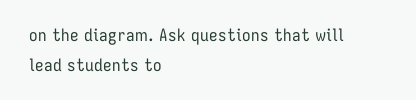on the diagram. Ask questions that will lead students to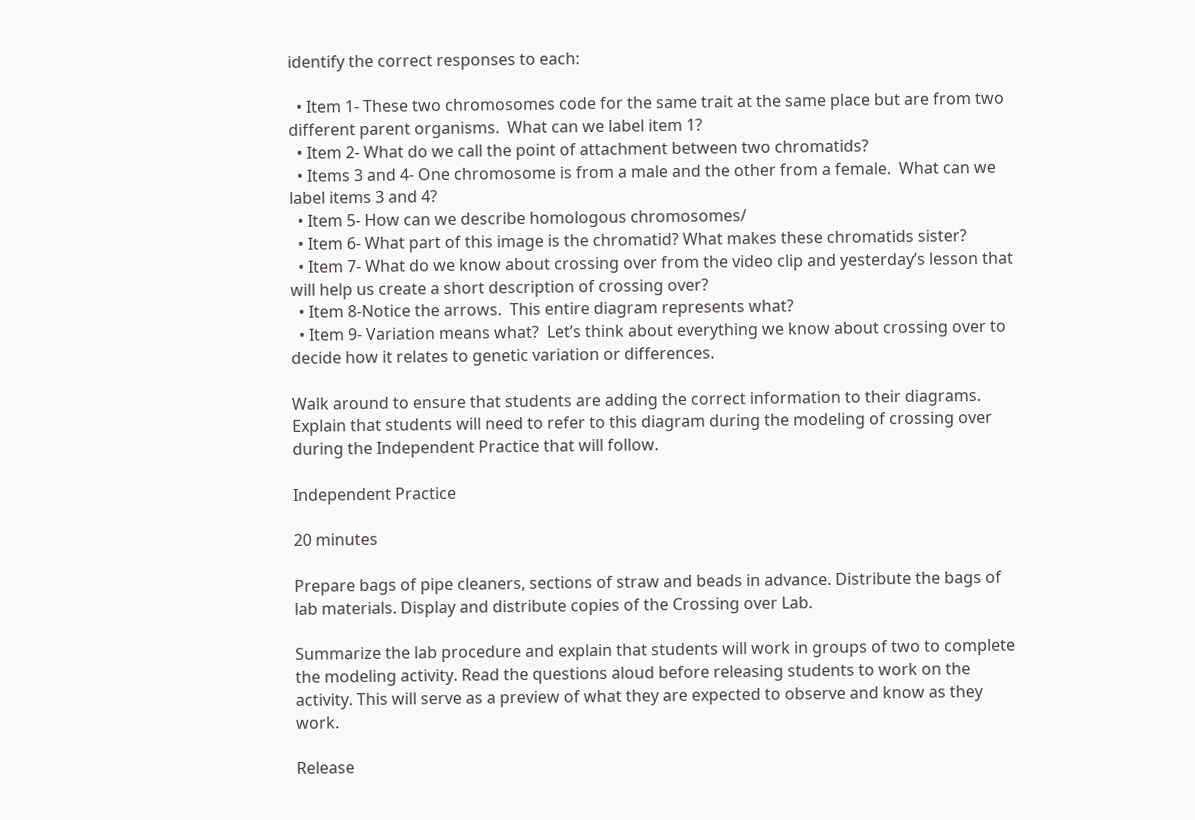identify the correct responses to each:

  • Item 1- These two chromosomes code for the same trait at the same place but are from two different parent organisms.  What can we label item 1?
  • Item 2- What do we call the point of attachment between two chromatids?
  • Items 3 and 4- One chromosome is from a male and the other from a female.  What can we label items 3 and 4?
  • Item 5- How can we describe homologous chromosomes/
  • Item 6- What part of this image is the chromatid? What makes these chromatids sister?
  • Item 7- What do we know about crossing over from the video clip and yesterday’s lesson that will help us create a short description of crossing over?
  • Item 8-Notice the arrows.  This entire diagram represents what?
  • Item 9- Variation means what?  Let’s think about everything we know about crossing over to decide how it relates to genetic variation or differences.

Walk around to ensure that students are adding the correct information to their diagrams. Explain that students will need to refer to this diagram during the modeling of crossing over during the Independent Practice that will follow.

Independent Practice

20 minutes

Prepare bags of pipe cleaners, sections of straw and beads in advance. Distribute the bags of lab materials. Display and distribute copies of the Crossing over Lab.

Summarize the lab procedure and explain that students will work in groups of two to complete the modeling activity. Read the questions aloud before releasing students to work on the activity. This will serve as a preview of what they are expected to observe and know as they work.

Release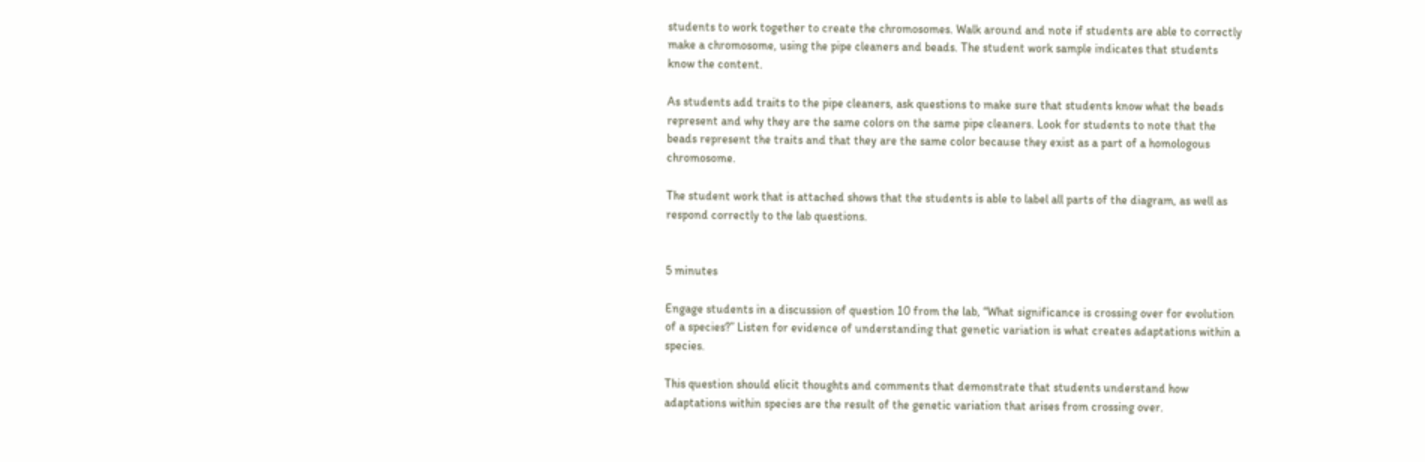students to work together to create the chromosomes. Walk around and note if students are able to correctly make a chromosome, using the pipe cleaners and beads. The student work sample indicates that students know the content.

As students add traits to the pipe cleaners, ask questions to make sure that students know what the beads represent and why they are the same colors on the same pipe cleaners. Look for students to note that the beads represent the traits and that they are the same color because they exist as a part of a homologous chromosome.

The student work that is attached shows that the students is able to label all parts of the diagram, as well as respond correctly to the lab questions.


5 minutes

Engage students in a discussion of question 10 from the lab, “What significance is crossing over for evolution of a species?” Listen for evidence of understanding that genetic variation is what creates adaptations within a species.

This question should elicit thoughts and comments that demonstrate that students understand how adaptations within species are the result of the genetic variation that arises from crossing over.